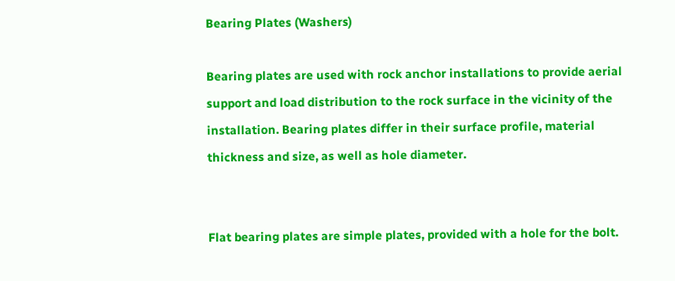Bearing Plates (Washers)

Bearing plates are used with rock anchor installations to provide aerial support and load distribution to the rock surface in the vicinity of the installation. Bearing plates differ in their surface profile, material thickness and size, as well as hole diameter.


Flat bearing plates are simple plates, provided with a hole for the bolt.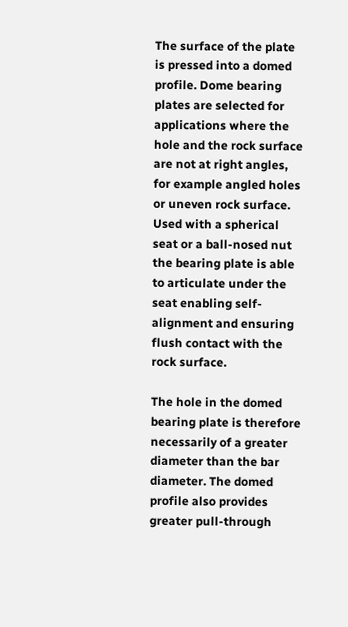The surface of the plate is pressed into a domed profile. Dome bearing plates are selected for applications where the hole and the rock surface are not at right angles, for example angled holes or uneven rock surface. Used with a spherical seat or a ball-nosed nut the bearing plate is able to articulate under the seat enabling self-alignment and ensuring flush contact with the rock surface.

The hole in the domed bearing plate is therefore necessarily of a greater diameter than the bar diameter. The domed profile also provides greater pull-through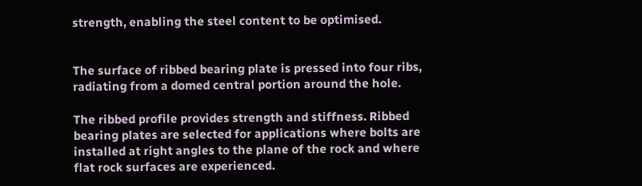strength, enabling the steel content to be optimised.


The surface of ribbed bearing plate is pressed into four ribs, radiating from a domed central portion around the hole.

The ribbed profile provides strength and stiffness. Ribbed bearing plates are selected for applications where bolts are installed at right angles to the plane of the rock and where flat rock surfaces are experienced.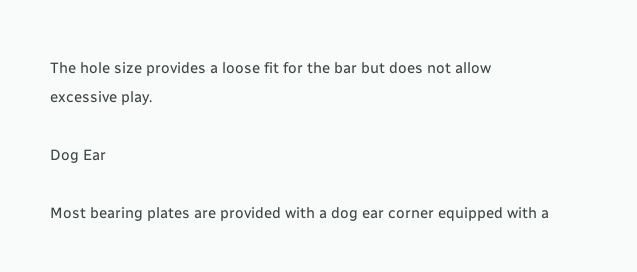The hole size provides a loose fit for the bar but does not allow excessive play.

Dog Ear

Most bearing plates are provided with a dog ear corner equipped with a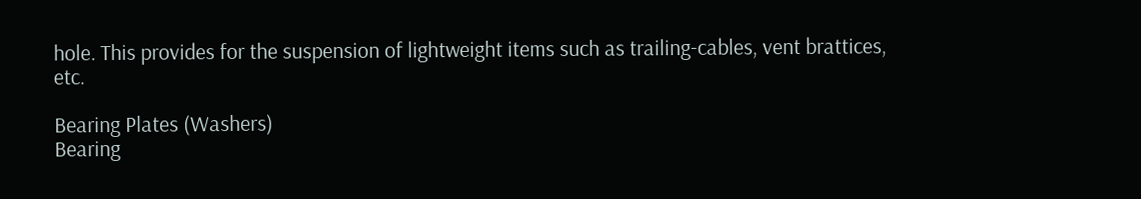hole. This provides for the suspension of lightweight items such as trailing-cables, vent brattices, etc.

Bearing Plates (Washers)
Bearing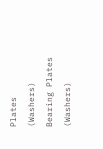Plates (Washers)
Bearing Plates (Washers)